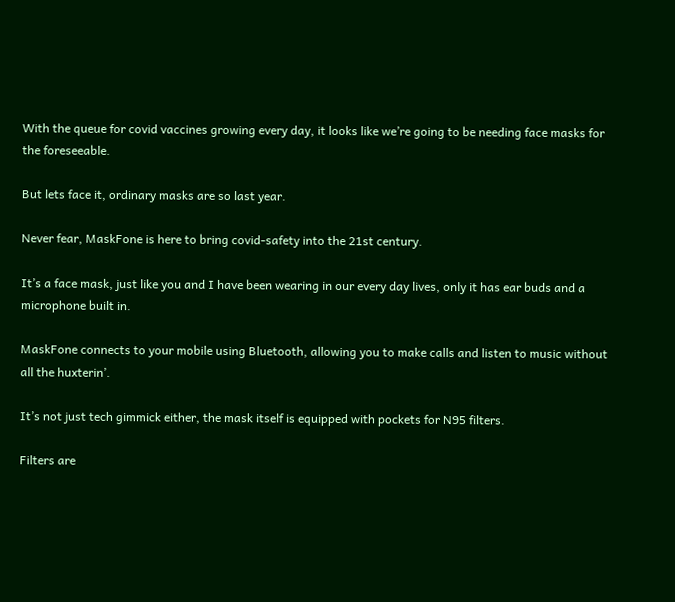With the queue for covid vaccines growing every day, it looks like we’re going to be needing face masks for the foreseeable.

But lets face it, ordinary masks are so last year.

Never fear, MaskFone is here to bring covid-safety into the 21st century.

It’s a face mask, just like you and I have been wearing in our every day lives, only it has ear buds and a microphone built in.

MaskFone connects to your mobile using Bluetooth, allowing you to make calls and listen to music without all the huxterin’.

It’s not just tech gimmick either, the mask itself is equipped with pockets for N95 filters.

Filters are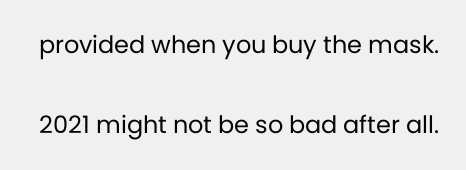provided when you buy the mask.

2021 might not be so bad after all.